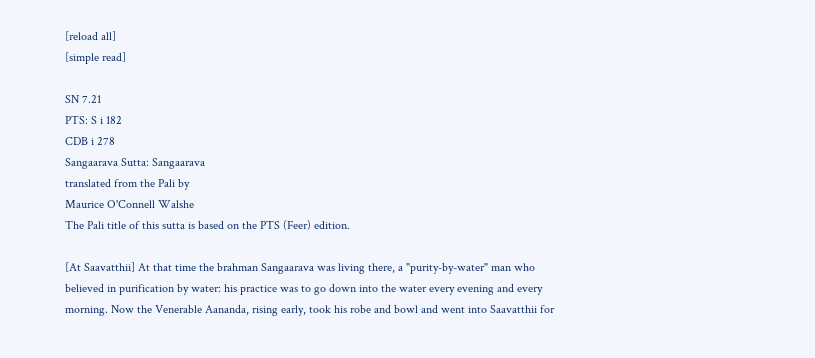[reload all]
[simple read]

SN 7.21
PTS: S i 182
CDB i 278
Sangaarava Sutta: Sangaarava
translated from the Pali by
Maurice O'Connell Walshe
The Pali title of this sutta is based on the PTS (Feer) edition.

[At Saavatthii] At that time the brahman Sangaarava was living there, a "purity-by-water" man who believed in purification by water: his practice was to go down into the water every evening and every morning. Now the Venerable Aananda, rising early, took his robe and bowl and went into Saavatthii for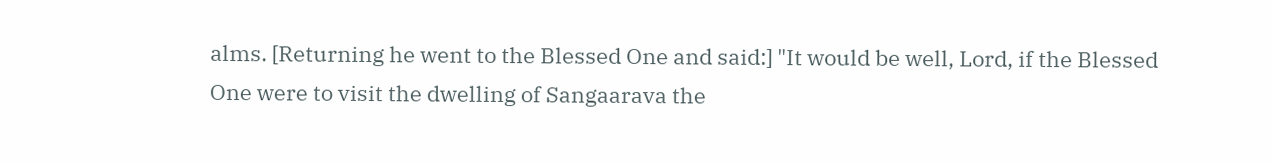alms. [Returning he went to the Blessed One and said:] "It would be well, Lord, if the Blessed One were to visit the dwelling of Sangaarava the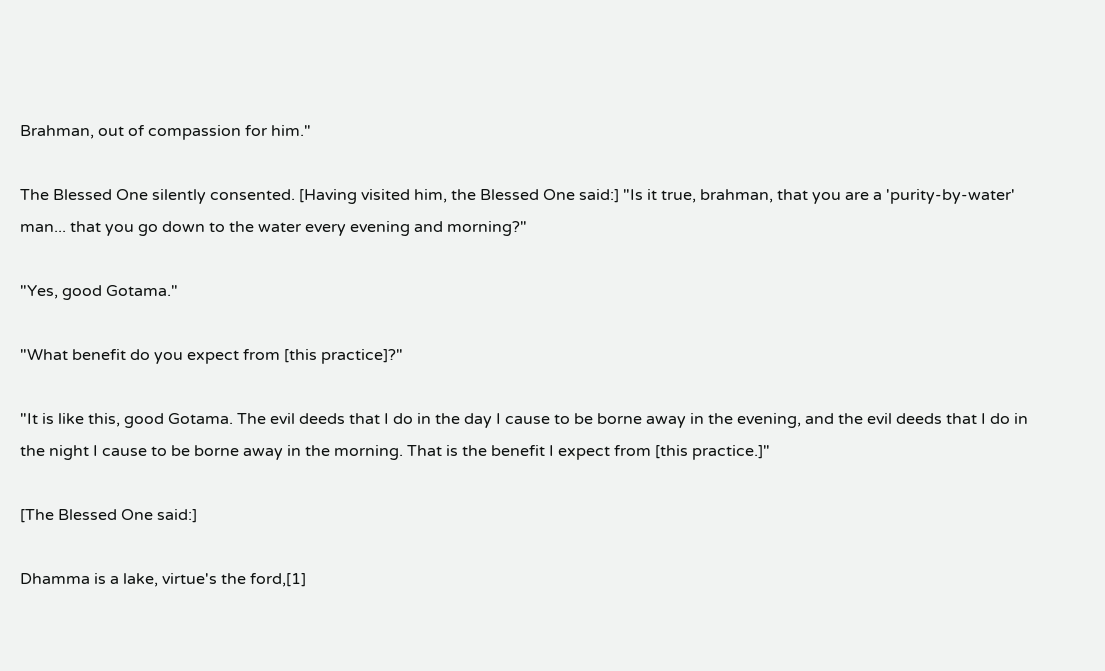Brahman, out of compassion for him."

The Blessed One silently consented. [Having visited him, the Blessed One said:] "Is it true, brahman, that you are a 'purity-by-water' man... that you go down to the water every evening and morning?"

"Yes, good Gotama."

"What benefit do you expect from [this practice]?"

"It is like this, good Gotama. The evil deeds that I do in the day I cause to be borne away in the evening, and the evil deeds that I do in the night I cause to be borne away in the morning. That is the benefit I expect from [this practice.]"

[The Blessed One said:]

Dhamma is a lake, virtue's the ford,[1]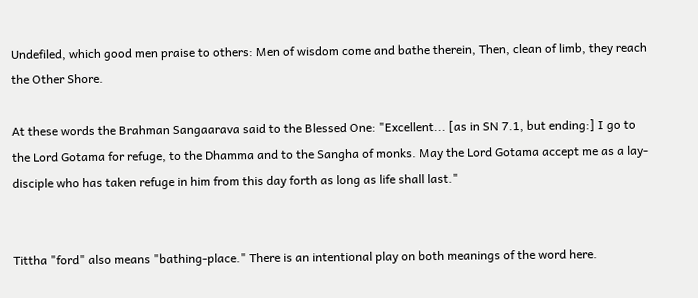Undefiled, which good men praise to others: Men of wisdom come and bathe therein, Then, clean of limb, they reach the Other Shore.

At these words the Brahman Sangaarava said to the Blessed One: "Excellent... [as in SN 7.1, but ending:] I go to the Lord Gotama for refuge, to the Dhamma and to the Sangha of monks. May the Lord Gotama accept me as a lay-disciple who has taken refuge in him from this day forth as long as life shall last."


Tittha "ford" also means "bathing-place." There is an intentional play on both meanings of the word here.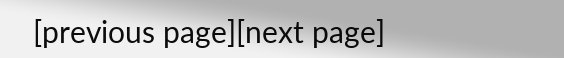[previous page][next page]